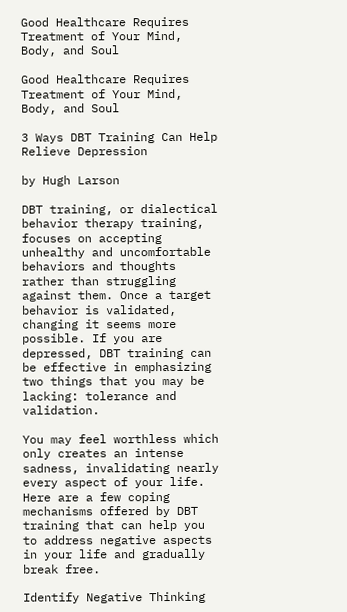Good Healthcare Requires Treatment of Your Mind, Body, and Soul

Good Healthcare Requires Treatment of Your Mind, Body, and Soul

3 Ways DBT Training Can Help Relieve Depression

by Hugh Larson

DBT training, or dialectical behavior therapy training, focuses on accepting unhealthy and uncomfortable behaviors and thoughts rather than struggling against them. Once a target behavior is validated, changing it seems more possible. If you are depressed, DBT training can be effective in emphasizing two things that you may be lacking: tolerance and validation.

You may feel worthless which only creates an intense sadness, invalidating nearly every aspect of your life. Here are a few coping mechanisms offered by DBT training that can help you to address negative aspects in your life and gradually break free.

Identify Negative Thinking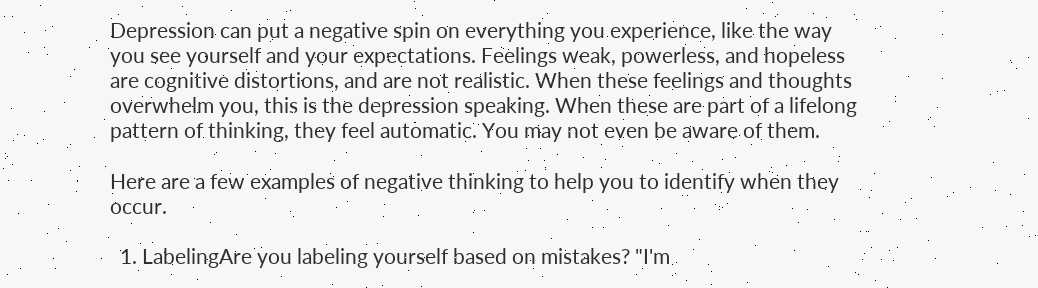Depression can put a negative spin on everything you experience, like the way you see yourself and your expectations. Feelings weak, powerless, and hopeless are cognitive distortions, and are not realistic. When these feelings and thoughts overwhelm you, this is the depression speaking. When these are part of a lifelong pattern of thinking, they feel automatic. You may not even be aware of them.

Here are a few examples of negative thinking to help you to identify when they occur.

  1. LabelingAre you labeling yourself based on mistakes? "I'm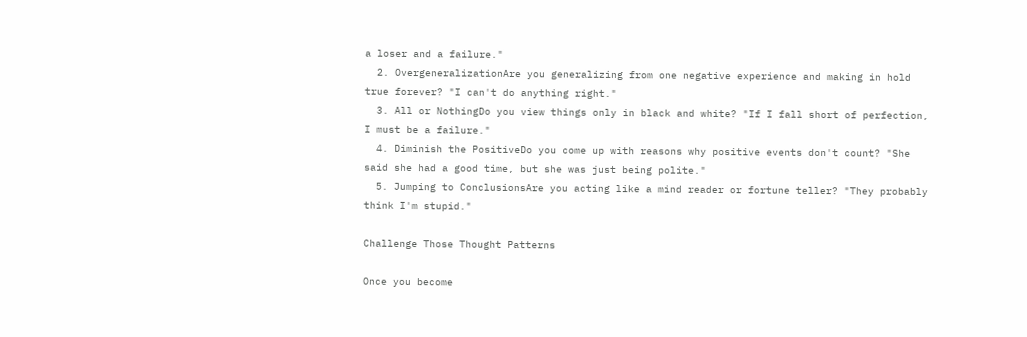a loser and a failure."
  2. OvergeneralizationAre you generalizing from one negative experience and making in hold true forever? "I can't do anything right."
  3. All or NothingDo you view things only in black and white? "If I fall short of perfection, I must be a failure."
  4. Diminish the PositiveDo you come up with reasons why positive events don't count? "She said she had a good time, but she was just being polite."
  5. Jumping to ConclusionsAre you acting like a mind reader or fortune teller? "They probably think I'm stupid."

Challenge Those Thought Patterns

Once you become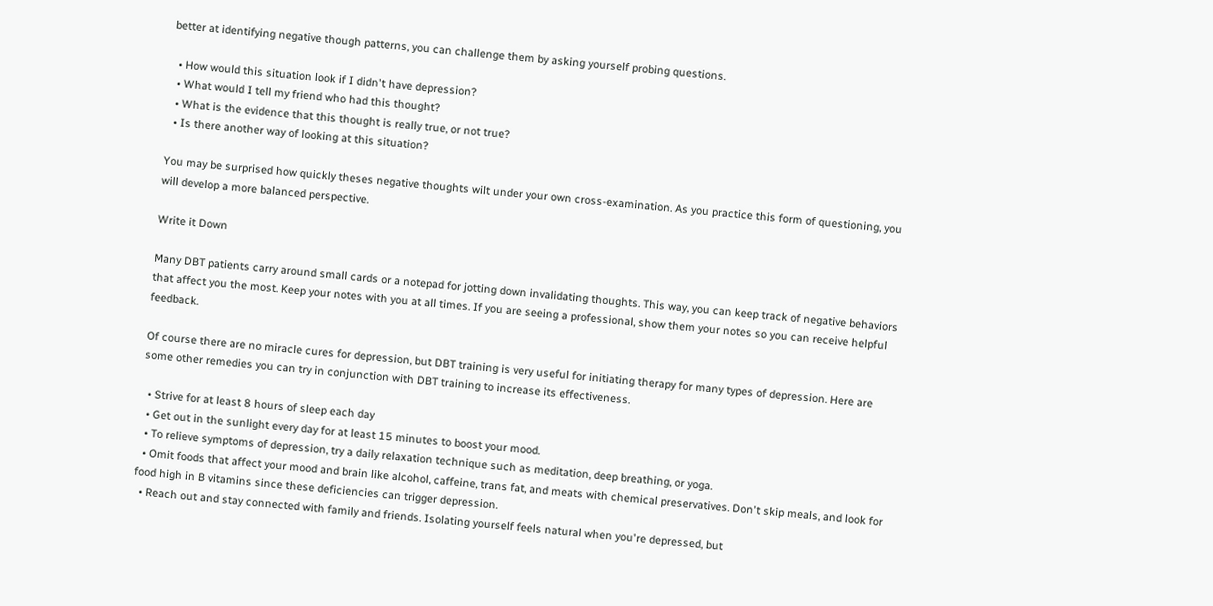better at identifying negative though patterns, you can challenge them by asking yourself probing questions.

  • How would this situation look if I didn't have depression?
  • What would I tell my friend who had this thought?
  • What is the evidence that this thought is really true, or not true?
  • Is there another way of looking at this situation?

You may be surprised how quickly theses negative thoughts wilt under your own cross-examination. As you practice this form of questioning, you will develop a more balanced perspective.

Write it Down

Many DBT patients carry around small cards or a notepad for jotting down invalidating thoughts. This way, you can keep track of negative behaviors that affect you the most. Keep your notes with you at all times. If you are seeing a professional, show them your notes so you can receive helpful feedback.

Of course there are no miracle cures for depression, but DBT training is very useful for initiating therapy for many types of depression. Here are some other remedies you can try in conjunction with DBT training to increase its effectiveness.

  • Strive for at least 8 hours of sleep each day
  • Get out in the sunlight every day for at least 15 minutes to boost your mood.
  • To relieve symptoms of depression, try a daily relaxation technique such as meditation, deep breathing, or yoga.
  • Omit foods that affect your mood and brain like alcohol, caffeine, trans fat, and meats with chemical preservatives. Don't skip meals, and look for food high in B vitamins since these deficiencies can trigger depression.
  • Reach out and stay connected with family and friends. Isolating yourself feels natural when you're depressed, but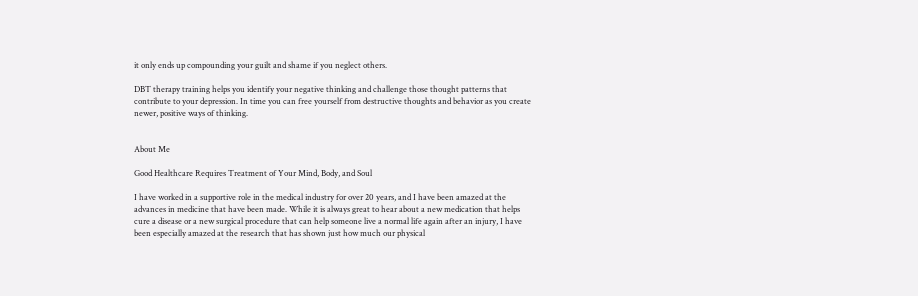it only ends up compounding your guilt and shame if you neglect others.

DBT therapy training helps you identify your negative thinking and challenge those thought patterns that contribute to your depression. In time you can free yourself from destructive thoughts and behavior as you create newer, positive ways of thinking.


About Me

Good Healthcare Requires Treatment of Your Mind, Body, and Soul

I have worked in a supportive role in the medical industry for over 20 years, and I have been amazed at the advances in medicine that have been made. While it is always great to hear about a new medication that helps cure a disease or a new surgical procedure that can help someone live a normal life again after an injury, I have been especially amazed at the research that has shown just how much our physical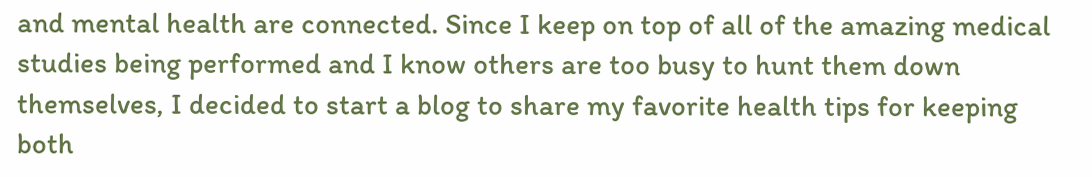and mental health are connected. Since I keep on top of all of the amazing medical studies being performed and I know others are too busy to hunt them down themselves, I decided to start a blog to share my favorite health tips for keeping both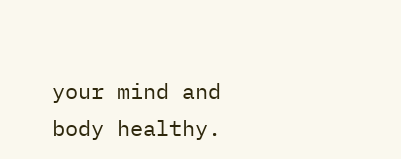your mind and body healthy.